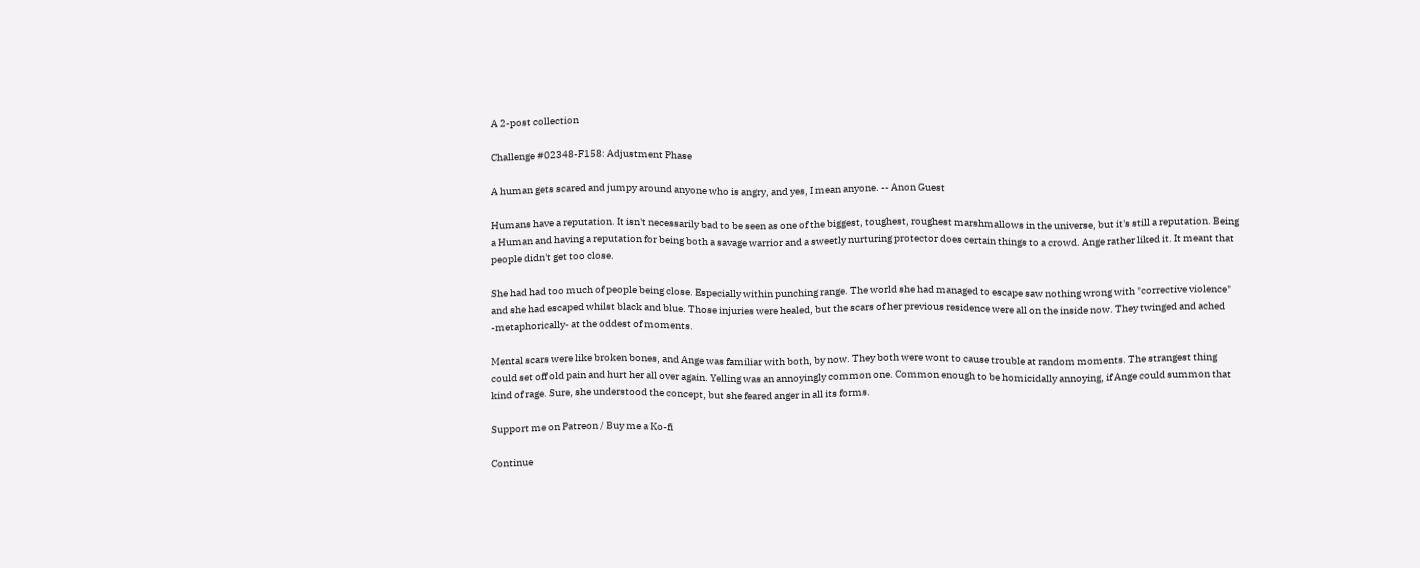A 2-post collection

Challenge #02348-F158: Adjustment Phase

A human gets scared and jumpy around anyone who is angry, and yes, I mean anyone. -- Anon Guest

Humans have a reputation. It isn't necessarily bad to be seen as one of the biggest, toughest, roughest marshmallows in the universe, but it's still a reputation. Being a Human and having a reputation for being both a savage warrior and a sweetly nurturing protector does certain things to a crowd. Ange rather liked it. It meant that people didn't get too close.

She had had too much of people being close. Especially within punching range. The world she had managed to escape saw nothing wrong with "corrective violence" and she had escaped whilst black and blue. Those injuries were healed, but the scars of her previous residence were all on the inside now. They twinged and ached -metaphorically- at the oddest of moments.

Mental scars were like broken bones, and Ange was familiar with both, by now. They both were wont to cause trouble at random moments. The strangest thing could set off old pain and hurt her all over again. Yelling was an annoyingly common one. Common enough to be homicidally annoying, if Ange could summon that kind of rage. Sure, she understood the concept, but she feared anger in all its forms.

Support me on Patreon / Buy me a Ko-fi

Continue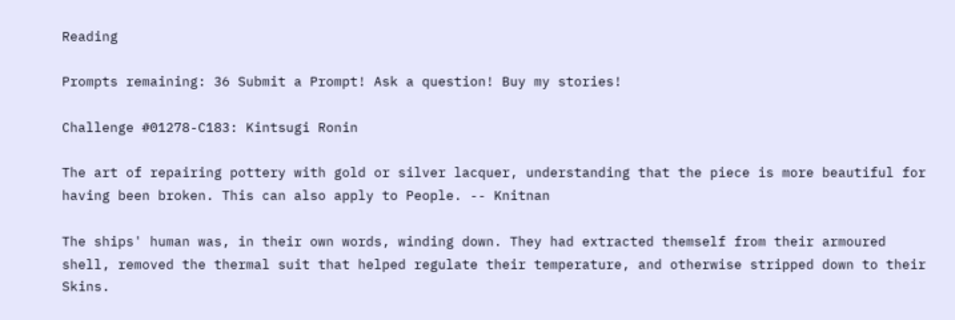Reading

Prompts remaining: 36 Submit a Prompt! Ask a question! Buy my stories!

Challenge #01278-C183: Kintsugi Ronin

The art of repairing pottery with gold or silver lacquer, understanding that the piece is more beautiful for having been broken. This can also apply to People. -- Knitnan

The ships' human was, in their own words, winding down. They had extracted themself from their armoured shell, removed the thermal suit that helped regulate their temperature, and otherwise stripped down to their Skins.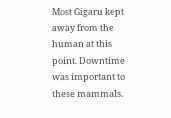Most Gigaru kept away from the human at this point. Downtime was important to these mammals.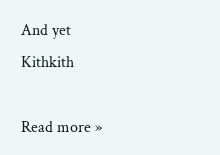And yet Kithkith

Read more »